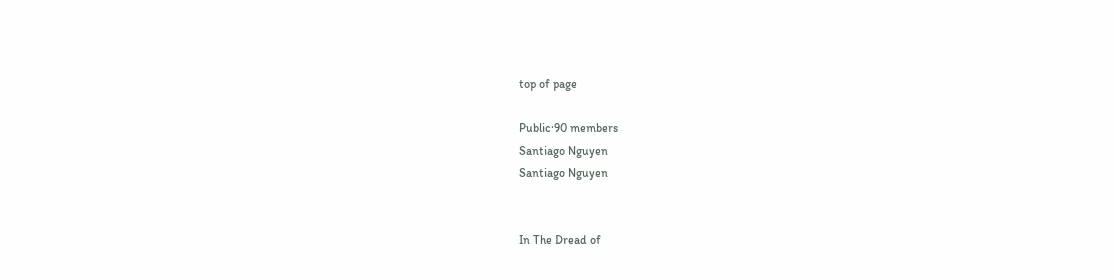top of page

Public·90 members
Santiago Nguyen
Santiago Nguyen


In The Dread of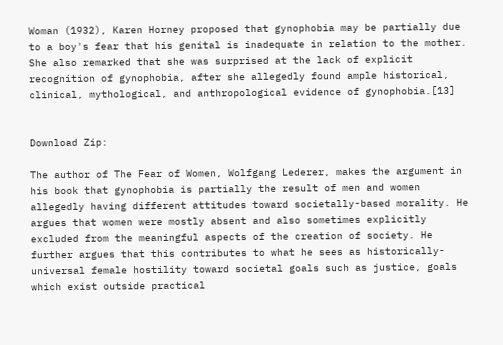Woman (1932), Karen Horney proposed that gynophobia may be partially due to a boy's fear that his genital is inadequate in relation to the mother. She also remarked that she was surprised at the lack of explicit recognition of gynophobia, after she allegedly found ample historical, clinical, mythological, and anthropological evidence of gynophobia.[13]


Download Zip:

The author of The Fear of Women, Wolfgang Lederer, makes the argument in his book that gynophobia is partially the result of men and women allegedly having different attitudes toward societally-based morality. He argues that women were mostly absent and also sometimes explicitly excluded from the meaningful aspects of the creation of society. He further argues that this contributes to what he sees as historically-universal female hostility toward societal goals such as justice, goals which exist outside practical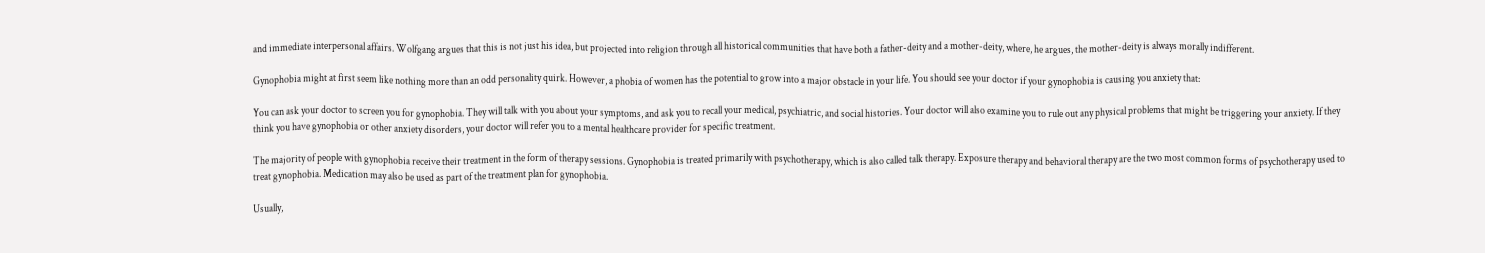and immediate interpersonal affairs. Wolfgang argues that this is not just his idea, but projected into religion through all historical communities that have both a father-deity and a mother-deity, where, he argues, the mother-deity is always morally indifferent.

Gynophobia might at first seem like nothing more than an odd personality quirk. However, a phobia of women has the potential to grow into a major obstacle in your life. You should see your doctor if your gynophobia is causing you anxiety that:

You can ask your doctor to screen you for gynophobia. They will talk with you about your symptoms, and ask you to recall your medical, psychiatric, and social histories. Your doctor will also examine you to rule out any physical problems that might be triggering your anxiety. If they think you have gynophobia or other anxiety disorders, your doctor will refer you to a mental healthcare provider for specific treatment.

The majority of people with gynophobia receive their treatment in the form of therapy sessions. Gynophobia is treated primarily with psychotherapy, which is also called talk therapy. Exposure therapy and behavioral therapy are the two most common forms of psychotherapy used to treat gynophobia. Medication may also be used as part of the treatment plan for gynophobia.

Usually,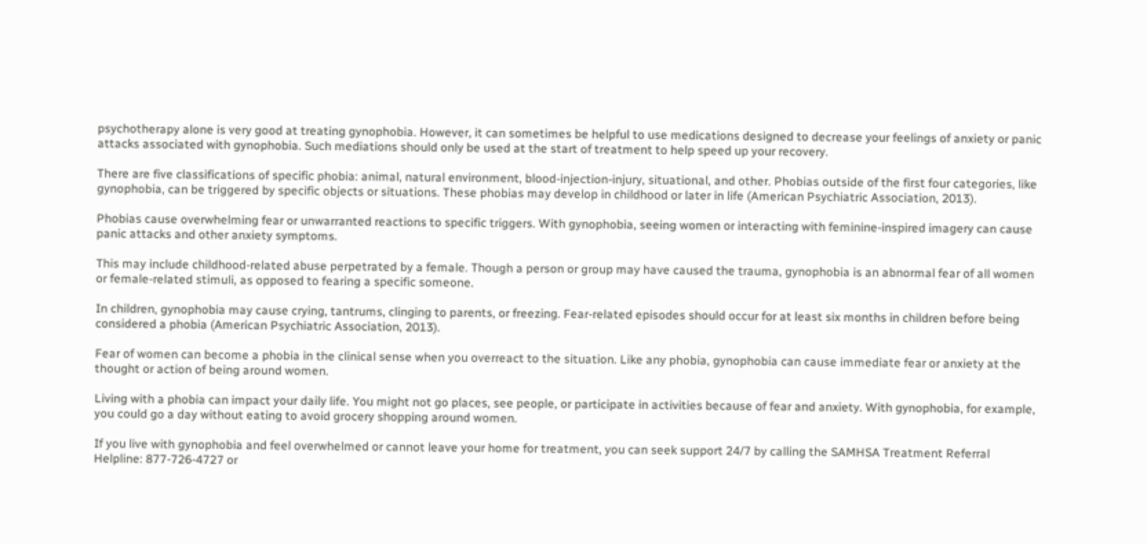psychotherapy alone is very good at treating gynophobia. However, it can sometimes be helpful to use medications designed to decrease your feelings of anxiety or panic attacks associated with gynophobia. Such mediations should only be used at the start of treatment to help speed up your recovery.

There are five classifications of specific phobia: animal, natural environment, blood-injection-injury, situational, and other. Phobias outside of the first four categories, like gynophobia, can be triggered by specific objects or situations. These phobias may develop in childhood or later in life (American Psychiatric Association, 2013).

Phobias cause overwhelming fear or unwarranted reactions to specific triggers. With gynophobia, seeing women or interacting with feminine-inspired imagery can cause panic attacks and other anxiety symptoms.

This may include childhood-related abuse perpetrated by a female. Though a person or group may have caused the trauma, gynophobia is an abnormal fear of all women or female-related stimuli, as opposed to fearing a specific someone.

In children, gynophobia may cause crying, tantrums, clinging to parents, or freezing. Fear-related episodes should occur for at least six months in children before being considered a phobia (American Psychiatric Association, 2013).

Fear of women can become a phobia in the clinical sense when you overreact to the situation. Like any phobia, gynophobia can cause immediate fear or anxiety at the thought or action of being around women.

Living with a phobia can impact your daily life. You might not go places, see people, or participate in activities because of fear and anxiety. With gynophobia, for example, you could go a day without eating to avoid grocery shopping around women.

If you live with gynophobia and feel overwhelmed or cannot leave your home for treatment, you can seek support 24/7 by calling the SAMHSA Treatment Referral Helpline: 877-726-4727 or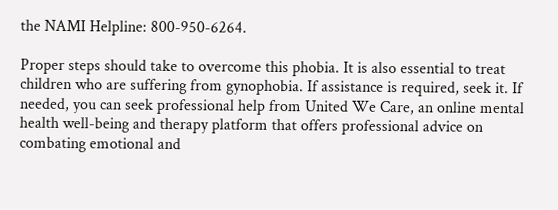the NAMI Helpline: 800-950-6264.

Proper steps should take to overcome this phobia. It is also essential to treat children who are suffering from gynophobia. If assistance is required, seek it. If needed, you can seek professional help from United We Care, an online mental health well-being and therapy platform that offers professional advice on combating emotional and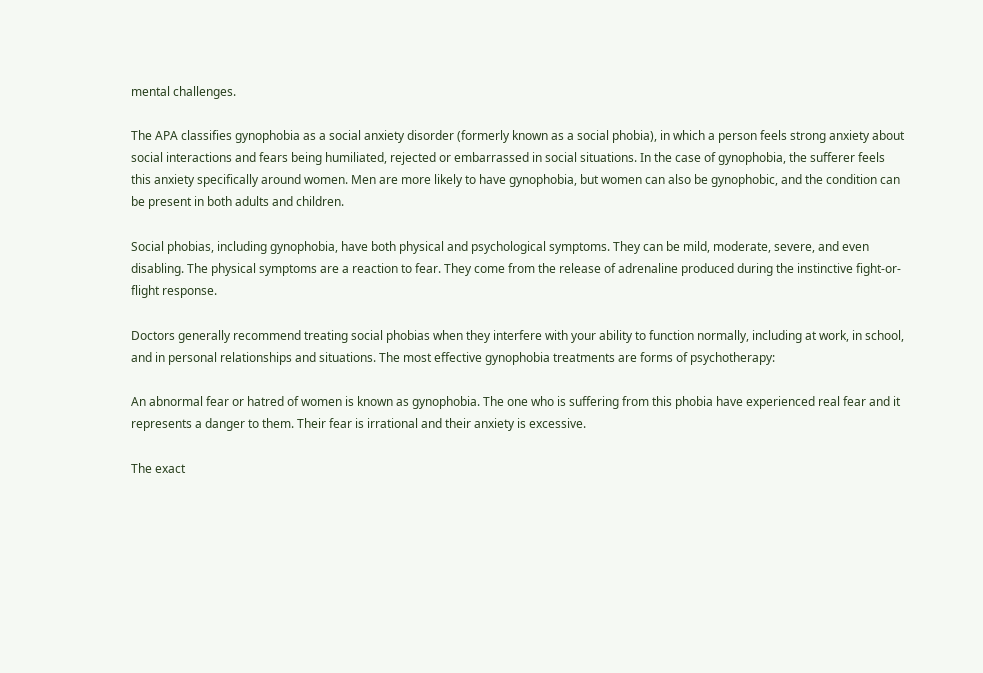mental challenges.

The APA classifies gynophobia as a social anxiety disorder (formerly known as a social phobia), in which a person feels strong anxiety about social interactions and fears being humiliated, rejected or embarrassed in social situations. In the case of gynophobia, the sufferer feels this anxiety specifically around women. Men are more likely to have gynophobia, but women can also be gynophobic, and the condition can be present in both adults and children.

Social phobias, including gynophobia, have both physical and psychological symptoms. They can be mild, moderate, severe, and even disabling. The physical symptoms are a reaction to fear. They come from the release of adrenaline produced during the instinctive fight-or-flight response.

Doctors generally recommend treating social phobias when they interfere with your ability to function normally, including at work, in school, and in personal relationships and situations. The most effective gynophobia treatments are forms of psychotherapy:

An abnormal fear or hatred of women is known as gynophobia. The one who is suffering from this phobia have experienced real fear and it represents a danger to them. Their fear is irrational and their anxiety is excessive.

The exact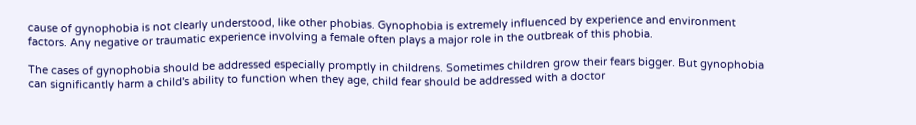cause of gynophobia is not clearly understood, like other phobias. Gynophobia is extremely influenced by experience and environment factors. Any negative or traumatic experience involving a female often plays a major role in the outbreak of this phobia.

The cases of gynophobia should be addressed especially promptly in childrens. Sometimes children grow their fears bigger. But gynophobia can significantly harm a child's ability to function when they age, child fear should be addressed with a doctor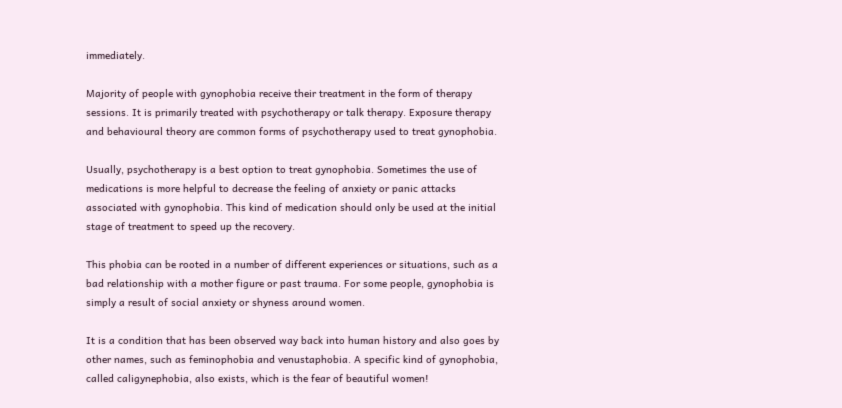immediately.

Majority of people with gynophobia receive their treatment in the form of therapy sessions. It is primarily treated with psychotherapy or talk therapy. Exposure therapy and behavioural theory are common forms of psychotherapy used to treat gynophobia.

Usually, psychotherapy is a best option to treat gynophobia. Sometimes the use of medications is more helpful to decrease the feeling of anxiety or panic attacks associated with gynophobia. This kind of medication should only be used at the initial stage of treatment to speed up the recovery.

This phobia can be rooted in a number of different experiences or situations, such as a bad relationship with a mother figure or past trauma. For some people, gynophobia is simply a result of social anxiety or shyness around women.

It is a condition that has been observed way back into human history and also goes by other names, such as feminophobia and venustaphobia. A specific kind of gynophobia, called caligynephobia, also exists, which is the fear of beautiful women!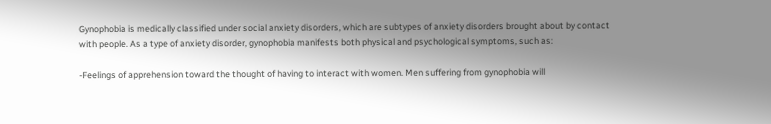Gynophobia is medically classified under social anxiety disorders, which are subtypes of anxiety disorders brought about by contact with people. As a type of anxiety disorder, gynophobia manifests both physical and psychological symptoms, such as:

-Feelings of apprehension toward the thought of having to interact with women. Men suffering from gynophobia will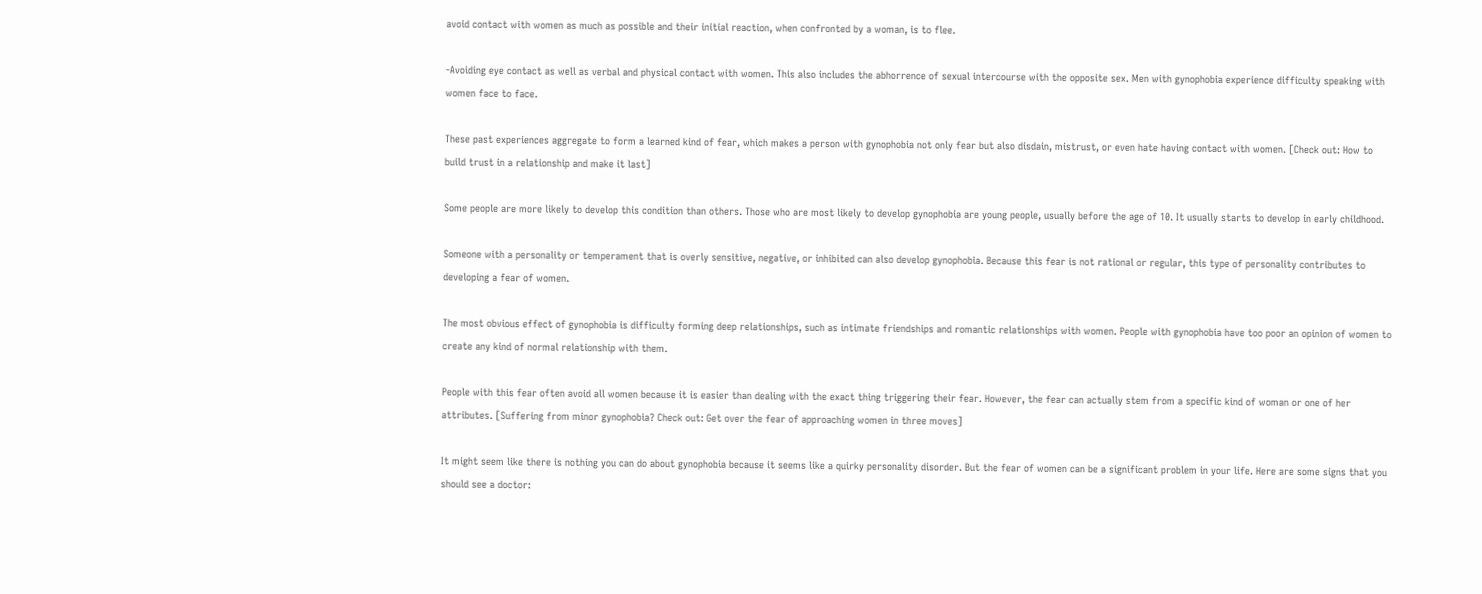avoid contact with women as much as possible and their initial reaction, when confronted by a woman, is to flee.

-Avoiding eye contact as well as verbal and physical contact with women. This also includes the abhorrence of sexual intercourse with the opposite sex. Men with gynophobia experience difficulty speaking with women face to face.

These past experiences aggregate to form a learned kind of fear, which makes a person with gynophobia not only fear but also disdain, mistrust, or even hate having contact with women. [Check out: How to build trust in a relationship and make it last]

Some people are more likely to develop this condition than others. Those who are most likely to develop gynophobia are young people, usually before the age of 10. It usually starts to develop in early childhood.

Someone with a personality or temperament that is overly sensitive, negative, or inhibited can also develop gynophobia. Because this fear is not rational or regular, this type of personality contributes to developing a fear of women.

The most obvious effect of gynophobia is difficulty forming deep relationships, such as intimate friendships and romantic relationships with women. People with gynophobia have too poor an opinion of women to create any kind of normal relationship with them.

People with this fear often avoid all women because it is easier than dealing with the exact thing triggering their fear. However, the fear can actually stem from a specific kind of woman or one of her attributes. [Suffering from minor gynophobia? Check out: Get over the fear of approaching women in three moves]

It might seem like there is nothing you can do about gynophobia because it seems like a quirky personality disorder. But the fear of women can be a significant problem in your life. Here are some signs that you should see a doctor: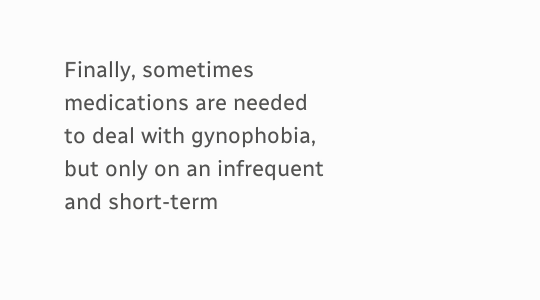Finally, sometimes medications are needed to deal with gynophobia, but only on an infrequent and short-term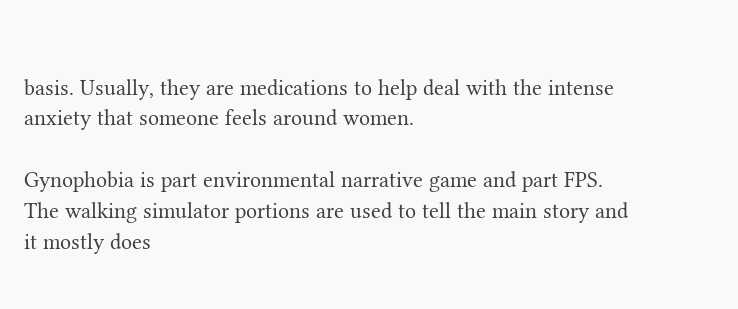basis. Usually, they are medications to help deal with the intense anxiety that someone feels around women.

Gynophobia is part environmental narrative game and part FPS. The walking simulator portions are used to tell the main story and it mostly does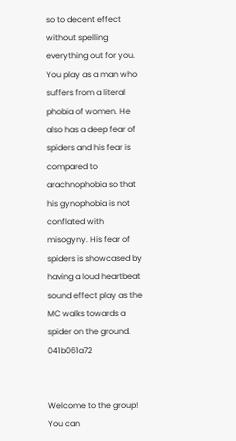so to decent effect without spelling everything out for you. You play as a man who suffers from a literal phobia of women. He also has a deep fear of spiders and his fear is compared to arachnophobia so that his gynophobia is not conflated with misogyny. His fear of spiders is showcased by having a loud heartbeat sound effect play as the MC walks towards a spider on the ground. 041b061a72


Welcome to the group! You can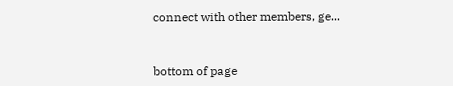connect with other members, ge...


bottom of page